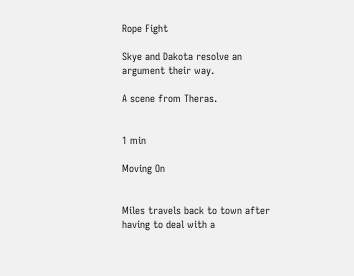Rope Fight

Skye and Dakota resolve an argument their way.

A scene from Theras.


1 min

Moving On


Miles travels back to town after having to deal with a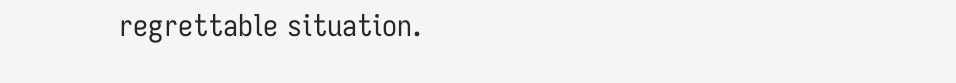regrettable situation.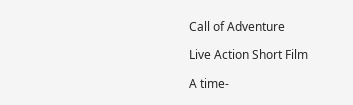Call of Adventure

Live Action Short Film

A time-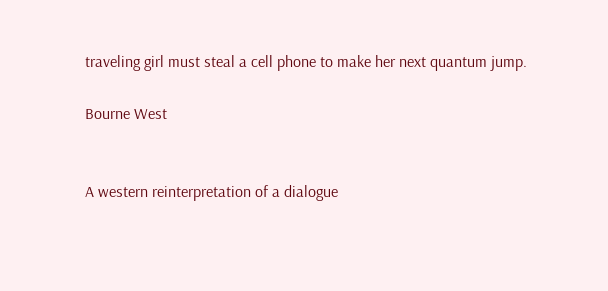traveling girl must steal a cell phone to make her next quantum jump.

Bourne West


A western reinterpretation of a dialogue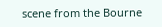scene from the Bourne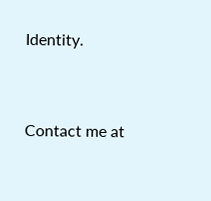Identity.


Contact me at